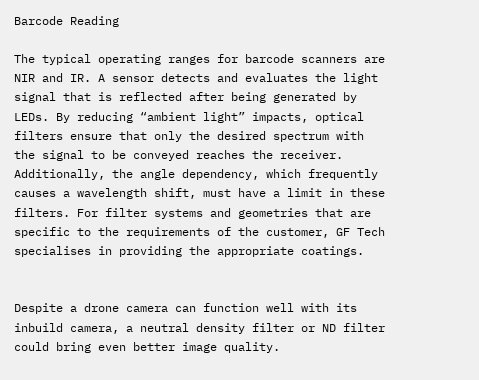Barcode Reading

The typical operating ranges for barcode scanners are NIR and IR. A sensor detects and evaluates the light signal that is reflected after being generated by LEDs. By reducing “ambient light” impacts, optical filters ensure that only the desired spectrum with the signal to be conveyed reaches the receiver. Additionally, the angle dependency, which frequently causes a wavelength shift, must have a limit in these filters. For filter systems and geometries that are specific to the requirements of the customer, GF Tech specialises in providing the appropriate coatings.


Despite a drone camera can function well with its inbuild camera, a neutral density filter or ND filter could bring even better image quality.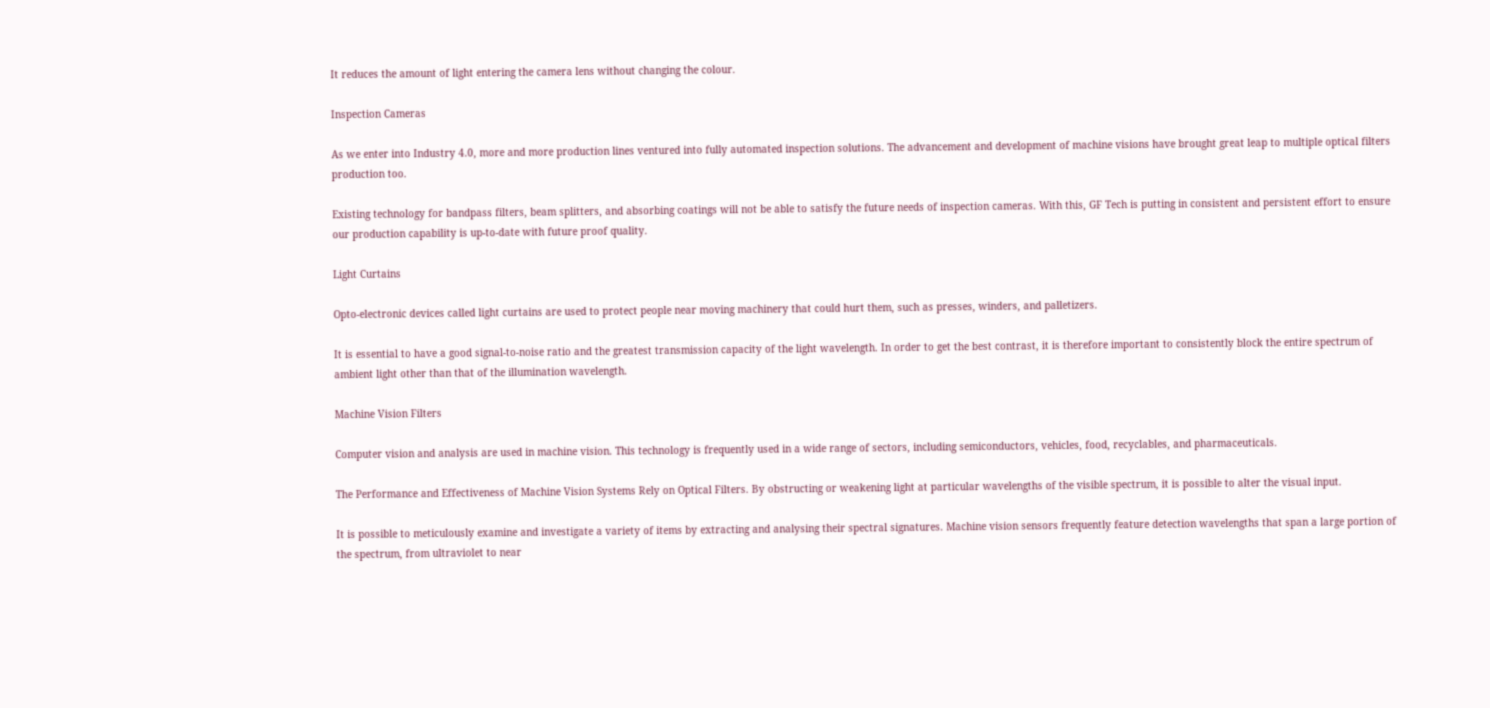It reduces the amount of light entering the camera lens without changing the colour.

Inspection Cameras

As we enter into Industry 4.0, more and more production lines ventured into fully automated inspection solutions. The advancement and development of machine visions have brought great leap to multiple optical filters production too.

Existing technology for bandpass filters, beam splitters, and absorbing coatings will not be able to satisfy the future needs of inspection cameras. With this, GF Tech is putting in consistent and persistent effort to ensure our production capability is up-to-date with future proof quality.

Light Curtains

Opto-electronic devices called light curtains are used to protect people near moving machinery that could hurt them, such as presses, winders, and palletizers.

It is essential to have a good signal-to-noise ratio and the greatest transmission capacity of the light wavelength. In order to get the best contrast, it is therefore important to consistently block the entire spectrum of ambient light other than that of the illumination wavelength.

Machine Vision Filters

Computer vision and analysis are used in machine vision. This technology is frequently used in a wide range of sectors, including semiconductors, vehicles, food, recyclables, and pharmaceuticals.

The Performance and Effectiveness of Machine Vision Systems Rely on Optical Filters. By obstructing or weakening light at particular wavelengths of the visible spectrum, it is possible to alter the visual input.

It is possible to meticulously examine and investigate a variety of items by extracting and analysing their spectral signatures. Machine vision sensors frequently feature detection wavelengths that span a large portion of the spectrum, from ultraviolet to near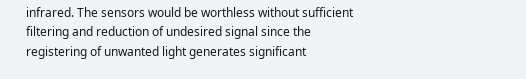infrared. The sensors would be worthless without sufficient filtering and reduction of undesired signal since the registering of unwanted light generates significant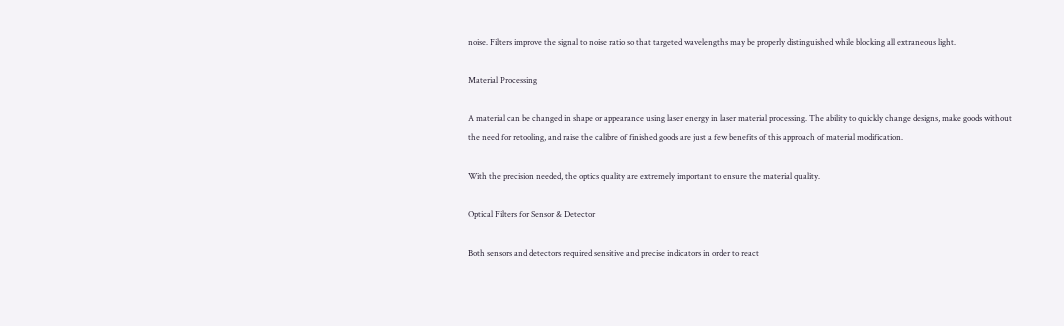noise. Filters improve the signal to noise ratio so that targeted wavelengths may be properly distinguished while blocking all extraneous light.

Material Processing

A material can be changed in shape or appearance using laser energy in laser material processing. The ability to quickly change designs, make goods without the need for retooling, and raise the calibre of finished goods are just a few benefits of this approach of material modification.

With the precision needed, the optics quality are extremely important to ensure the material quality.

Optical Filters for Sensor & Detector

Both sensors and detectors required sensitive and precise indicators in order to react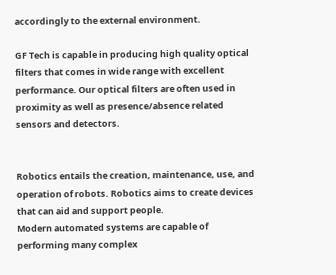accordingly to the external environment.

GF Tech is capable in producing high quality optical filters that comes in wide range with excellent performance. Our optical filters are often used in proximity as well as presence/absence related sensors and detectors.


Robotics entails the creation, maintenance, use, and operation of robots. Robotics aims to create devices that can aid and support people.
Modern automated systems are capable of performing many complex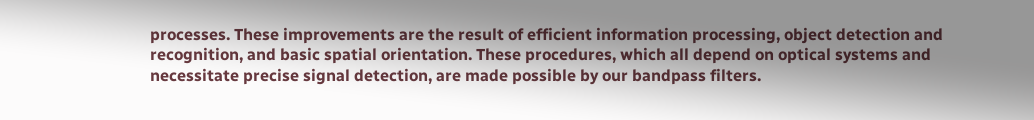processes. These improvements are the result of efficient information processing, object detection and recognition, and basic spatial orientation. These procedures, which all depend on optical systems and necessitate precise signal detection, are made possible by our bandpass filters.